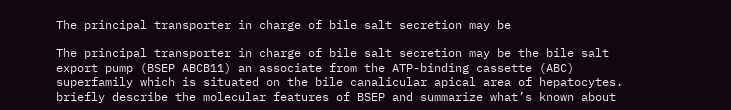The principal transporter in charge of bile salt secretion may be

The principal transporter in charge of bile salt secretion may be the bile salt export pump (BSEP ABCB11) an associate from the ATP-binding cassette (ABC) superfamily which is situated on the bile canalicular apical area of hepatocytes. briefly describe the molecular features of BSEP and summarize what’s known about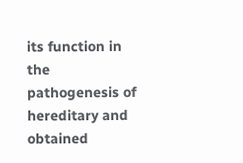its function in the pathogenesis of hereditary and obtained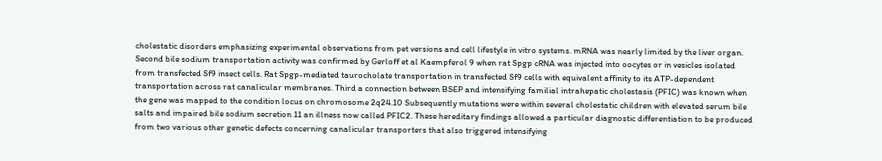cholestatic disorders emphasizing experimental observations from pet versions and cell lifestyle in vitro systems. mRNA was nearly limited by the liver organ. Second bile sodium transportation activity was confirmed by Gerloff et al Kaempferol 9 when rat Spgp cRNA was injected into oocytes or in vesicles isolated from transfected Sf9 insect cells. Rat Spgp-mediated taurocholate transportation in transfected Sf9 cells with equivalent affinity to its ATP-dependent transportation across rat canalicular membranes. Third a connection between BSEP and intensifying familial intrahepatic cholestasis (PFIC) was known when the gene was mapped to the condition locus on chromosome 2q24.10 Subsequently mutations were within several cholestatic children with elevated serum bile salts and impaired bile sodium secretion 11 an illness now called PFIC2. These hereditary findings allowed a particular diagnostic differentiation to be produced from two various other genetic defects concerning canalicular transporters that also triggered intensifying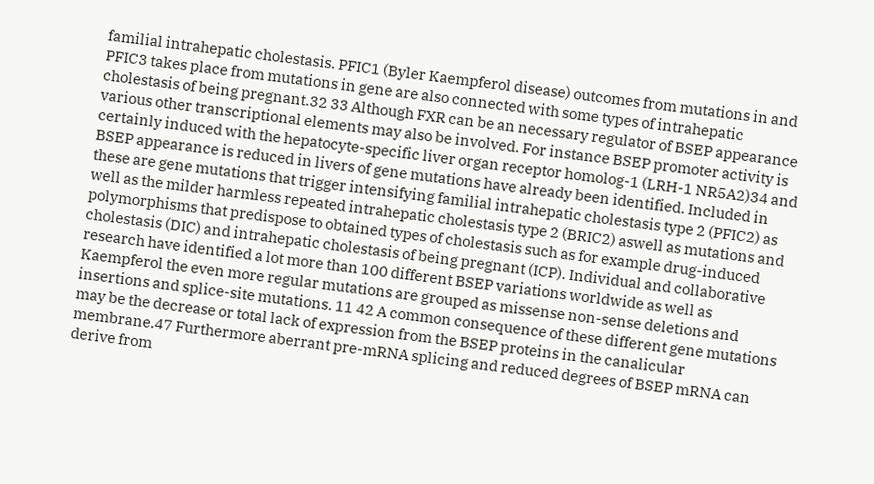familial intrahepatic cholestasis. PFIC1 (Byler Kaempferol disease) outcomes from mutations in and PFIC3 takes place from mutations in gene are also connected with some types of intrahepatic cholestasis of being pregnant.32 33 Although FXR can be an necessary regulator of BSEP appearance various other transcriptional elements may also be involved. For instance BSEP promoter activity is certainly induced with the hepatocyte-specific liver organ receptor homolog-1 (LRH-1 NR5A2)34 and BSEP appearance is reduced in livers of gene mutations have already been identified. Included in these are gene mutations that trigger intensifying familial intrahepatic cholestasis type 2 (PFIC2) as well as the milder harmless repeated intrahepatic cholestasis type 2 (BRIC2) aswell as mutations and polymorphisms that predispose to obtained types of cholestasis such as for example drug-induced cholestasis (DIC) and intrahepatic cholestasis of being pregnant (ICP). Individual and collaborative research have identified a lot more than 100 different BSEP variations worldwide as well as Kaempferol the even more regular mutations are grouped as missense non-sense deletions and insertions and splice-site mutations. 11 42 A common consequence of these different gene mutations may be the decrease or total lack of expression from the BSEP proteins in the canalicular membrane.47 Furthermore aberrant pre-mRNA splicing and reduced degrees of BSEP mRNA can derive from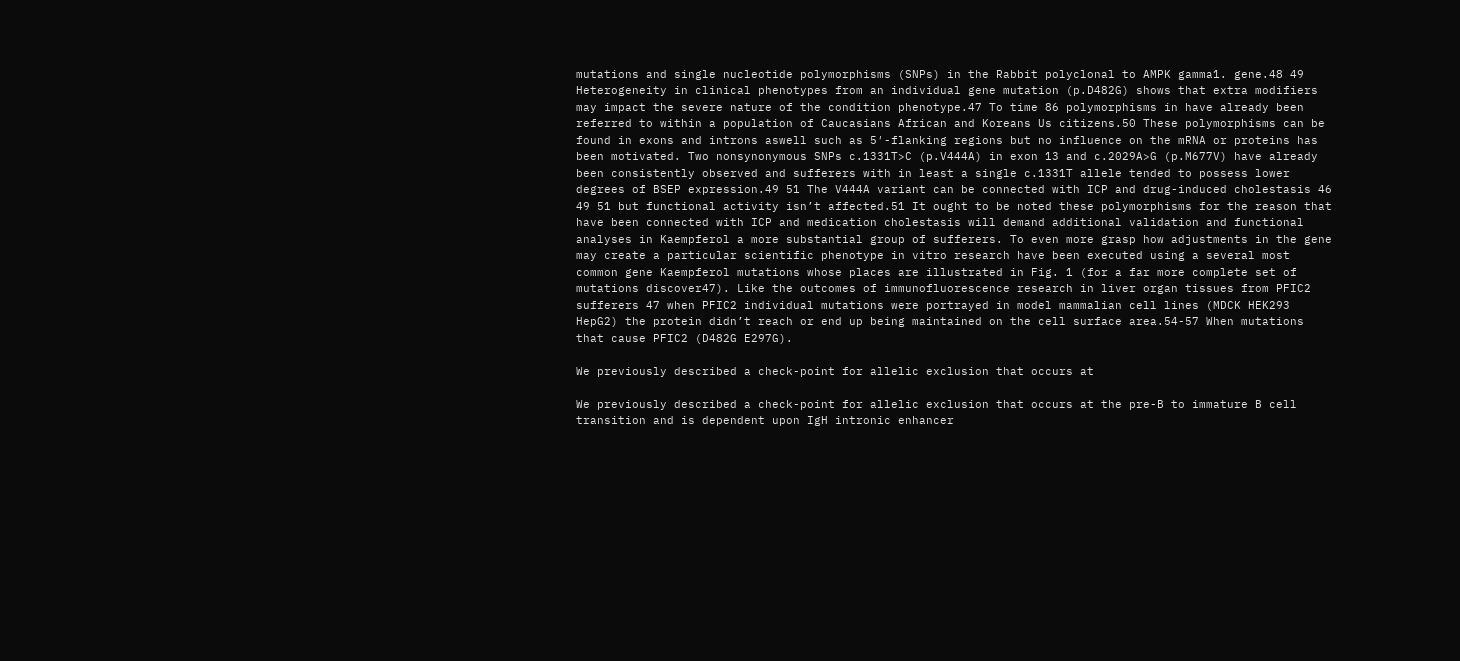mutations and single nucleotide polymorphisms (SNPs) in the Rabbit polyclonal to AMPK gamma1. gene.48 49 Heterogeneity in clinical phenotypes from an individual gene mutation (p.D482G) shows that extra modifiers may impact the severe nature of the condition phenotype.47 To time 86 polymorphisms in have already been referred to within a population of Caucasians African and Koreans Us citizens.50 These polymorphisms can be found in exons and introns aswell such as 5′-flanking regions but no influence on the mRNA or proteins has been motivated. Two nonsynonymous SNPs c.1331T>C (p.V444A) in exon 13 and c.2029A>G (p.M677V) have already been consistently observed and sufferers with in least a single c.1331T allele tended to possess lower degrees of BSEP expression.49 51 The V444A variant can be connected with ICP and drug-induced cholestasis 46 49 51 but functional activity isn’t affected.51 It ought to be noted these polymorphisms for the reason that have been connected with ICP and medication cholestasis will demand additional validation and functional analyses in Kaempferol a more substantial group of sufferers. To even more grasp how adjustments in the gene may create a particular scientific phenotype in vitro research have been executed using a several most common gene Kaempferol mutations whose places are illustrated in Fig. 1 (for a far more complete set of mutations discover47). Like the outcomes of immunofluorescence research in liver organ tissues from PFIC2 sufferers 47 when PFIC2 individual mutations were portrayed in model mammalian cell lines (MDCK HEK293 HepG2) the protein didn’t reach or end up being maintained on the cell surface area.54-57 When mutations that cause PFIC2 (D482G E297G).

We previously described a check-point for allelic exclusion that occurs at

We previously described a check-point for allelic exclusion that occurs at the pre-B to immature B cell transition and is dependent upon IgH intronic enhancer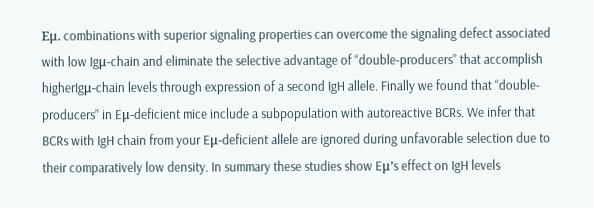Eμ. combinations with superior signaling properties can overcome the signaling defect associated with low Igμ-chain and eliminate the selective advantage of “double-producers” that accomplish higherIgμ-chain levels through expression of a second IgH allele. Finally we found that “double-producers” in Eμ-deficient mice include a subpopulation with autoreactive BCRs. We infer that BCRs with IgH chain from your Eμ-deficient allele are ignored during unfavorable selection due to their comparatively low density. In summary these studies show Eμ’s effect on IgH levels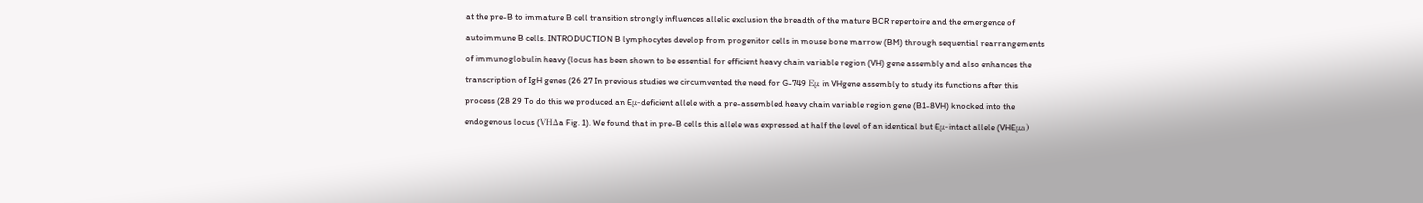at the pre-B to immature B cell transition strongly influences allelic exclusion the breadth of the mature BCR repertoire and the emergence of autoimmune B cells. INTRODUCTION B lymphocytes develop from progenitor cells in mouse bone marrow (BM) through sequential rearrangements of immunoglobulin heavy (locus has been shown to be essential for efficient heavy chain variable region (VH) gene assembly and also enhances the transcription of IgH genes (26 27 In previous studies we circumvented the need for G-749 Eμ in VHgene assembly to study its functions after this process (28 29 To do this we produced an Eμ-deficient allele with a pre-assembled heavy chain variable region gene (B1-8VH) knocked into the endogenous locus (VHΔa Fig. 1). We found that in pre-B cells this allele was expressed at half the level of an identical but Eμ-intact allele (VHEμa)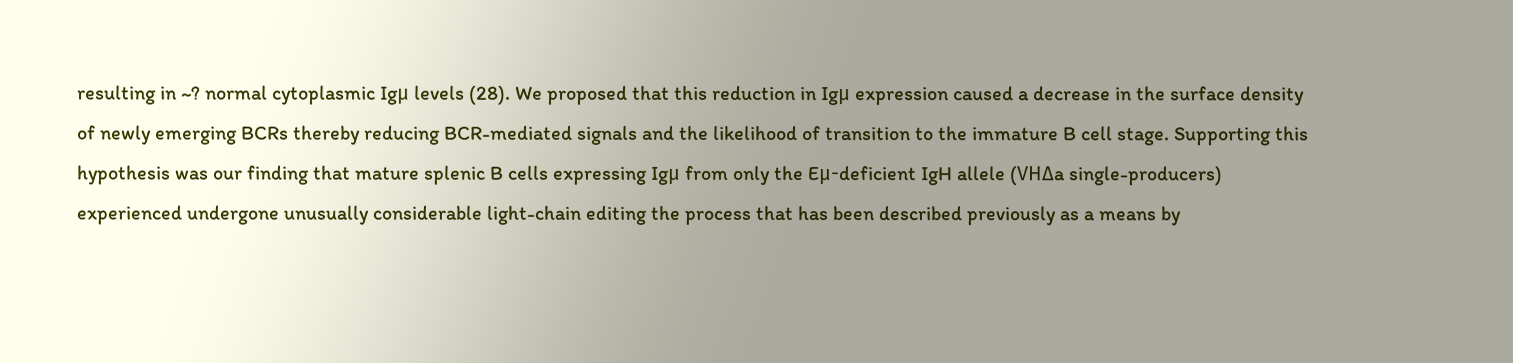resulting in ~? normal cytoplasmic Igμ levels (28). We proposed that this reduction in Igμ expression caused a decrease in the surface density of newly emerging BCRs thereby reducing BCR-mediated signals and the likelihood of transition to the immature B cell stage. Supporting this hypothesis was our finding that mature splenic B cells expressing Igμ from only the Eμ-deficient IgH allele (VHΔa single-producers) experienced undergone unusually considerable light-chain editing the process that has been described previously as a means by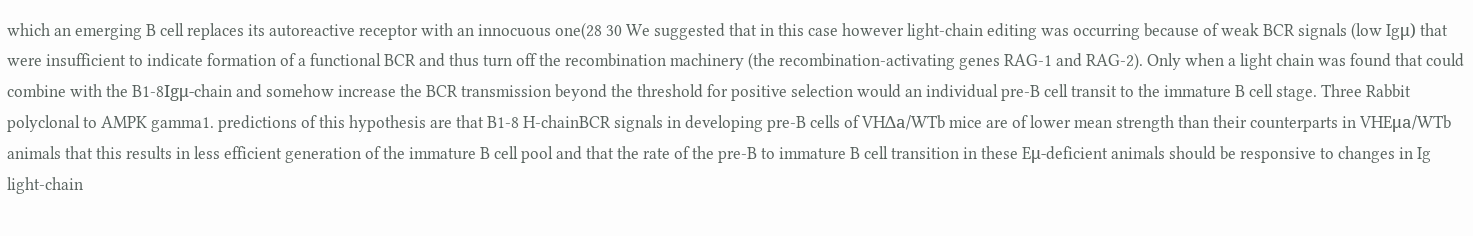which an emerging B cell replaces its autoreactive receptor with an innocuous one(28 30 We suggested that in this case however light-chain editing was occurring because of weak BCR signals (low Igμ) that were insufficient to indicate formation of a functional BCR and thus turn off the recombination machinery (the recombination-activating genes RAG-1 and RAG-2). Only when a light chain was found that could combine with the B1-8Igμ-chain and somehow increase the BCR transmission beyond the threshold for positive selection would an individual pre-B cell transit to the immature B cell stage. Three Rabbit polyclonal to AMPK gamma1. predictions of this hypothesis are that B1-8 H-chainBCR signals in developing pre-B cells of VHΔa/WTb mice are of lower mean strength than their counterparts in VHEμa/WTb animals that this results in less efficient generation of the immature B cell pool and that the rate of the pre-B to immature B cell transition in these Eμ-deficient animals should be responsive to changes in Ig light-chain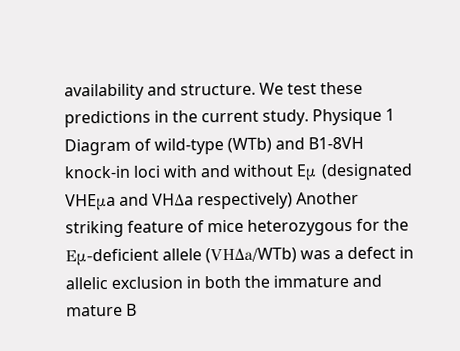availability and structure. We test these predictions in the current study. Physique 1 Diagram of wild-type (WTb) and B1-8VH knock-in loci with and without Eμ (designated VHEμa and VHΔa respectively) Another striking feature of mice heterozygous for the Eμ-deficient allele (VHΔa/WTb) was a defect in allelic exclusion in both the immature and mature B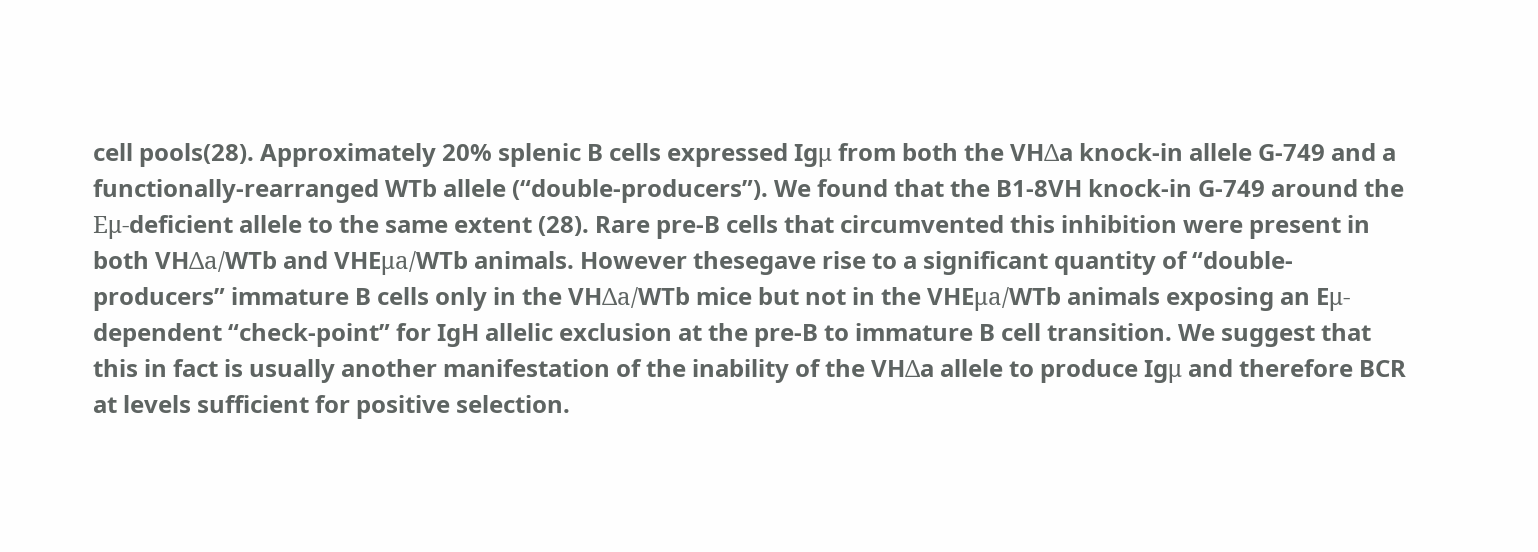cell pools(28). Approximately 20% splenic B cells expressed Igμ from both the VHΔa knock-in allele G-749 and a functionally-rearranged WTb allele (“double-producers”). We found that the B1-8VH knock-in G-749 around the Eμ-deficient allele to the same extent (28). Rare pre-B cells that circumvented this inhibition were present in both VHΔa/WTb and VHEμa/WTb animals. However thesegave rise to a significant quantity of “double-producers” immature B cells only in the VHΔa/WTb mice but not in the VHEμa/WTb animals exposing an Eμ-dependent “check-point” for IgH allelic exclusion at the pre-B to immature B cell transition. We suggest that this in fact is usually another manifestation of the inability of the VHΔa allele to produce Igμ and therefore BCR at levels sufficient for positive selection.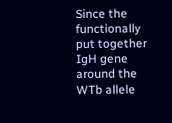Since the functionally put together IgH gene around the WTb allele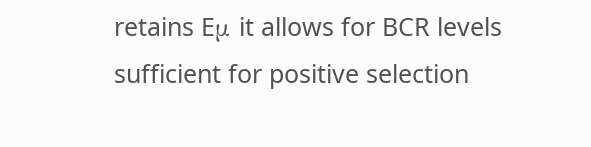retains Eμ it allows for BCR levels sufficient for positive selection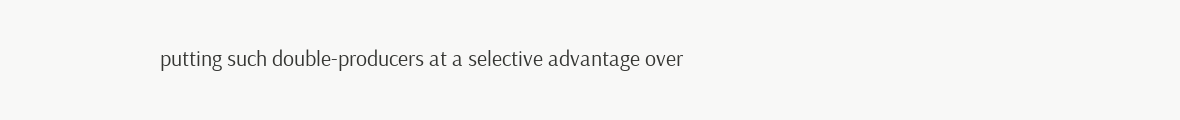putting such double-producers at a selective advantage over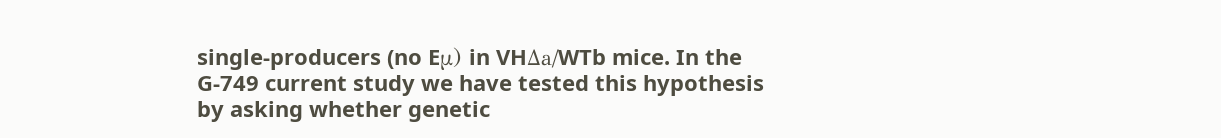single-producers (no Eμ) in VHΔa/WTb mice. In the G-749 current study we have tested this hypothesis by asking whether genetic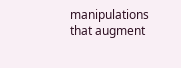manipulations that augment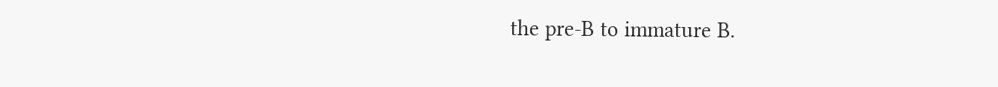the pre-B to immature B.